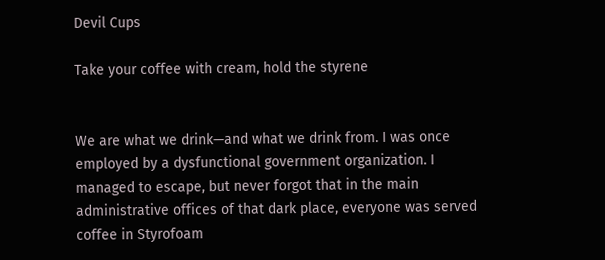Devil Cups

Take your coffee with cream, hold the styrene


We are what we drink—and what we drink from. I was once employed by a dysfunctional government organization. I managed to escape, but never forgot that in the main administrative offices of that dark place, everyone was served coffee in Styrofoam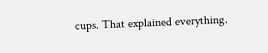cups. That explained everything.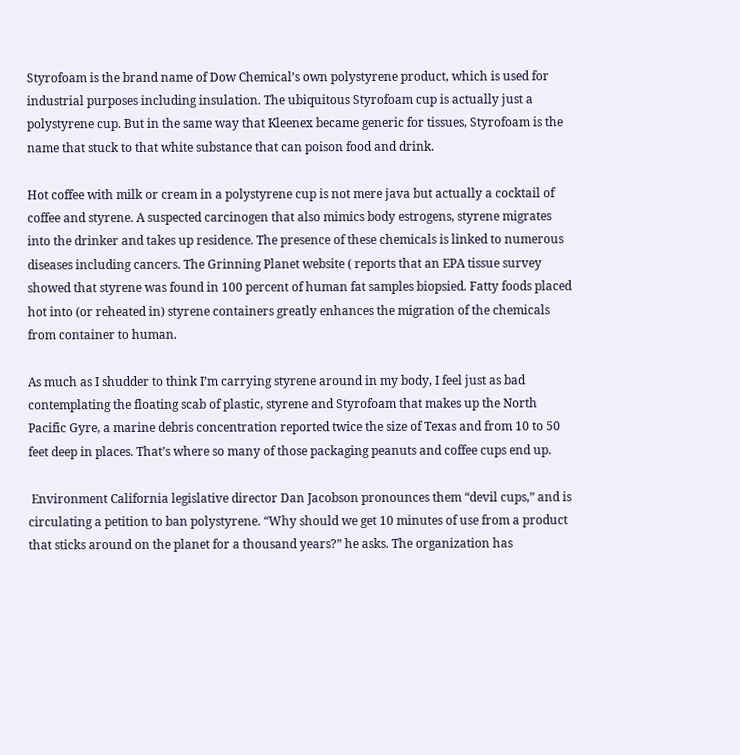Styrofoam is the brand name of Dow Chemical’s own polystyrene product, which is used for industrial purposes including insulation. The ubiquitous Styrofoam cup is actually just a polystyrene cup. But in the same way that Kleenex became generic for tissues, Styrofoam is the name that stuck to that white substance that can poison food and drink.

Hot coffee with milk or cream in a polystyrene cup is not mere java but actually a cocktail of coffee and styrene. A suspected carcinogen that also mimics body estrogens, styrene migrates into the drinker and takes up residence. The presence of these chemicals is linked to numerous diseases including cancers. The Grinning Planet website ( reports that an EPA tissue survey showed that styrene was found in 100 percent of human fat samples biopsied. Fatty foods placed hot into (or reheated in) styrene containers greatly enhances the migration of the chemicals from container to human.

As much as I shudder to think I’m carrying styrene around in my body, I feel just as bad contemplating the floating scab of plastic, styrene and Styrofoam that makes up the North Pacific Gyre, a marine debris concentration reported twice the size of Texas and from 10 to 50 feet deep in places. That’s where so many of those packaging peanuts and coffee cups end up.

 Environment California legislative director Dan Jacobson pronounces them “devil cups,” and is circulating a petition to ban polystyrene. “Why should we get 10 minutes of use from a product that sticks around on the planet for a thousand years?” he asks. The organization has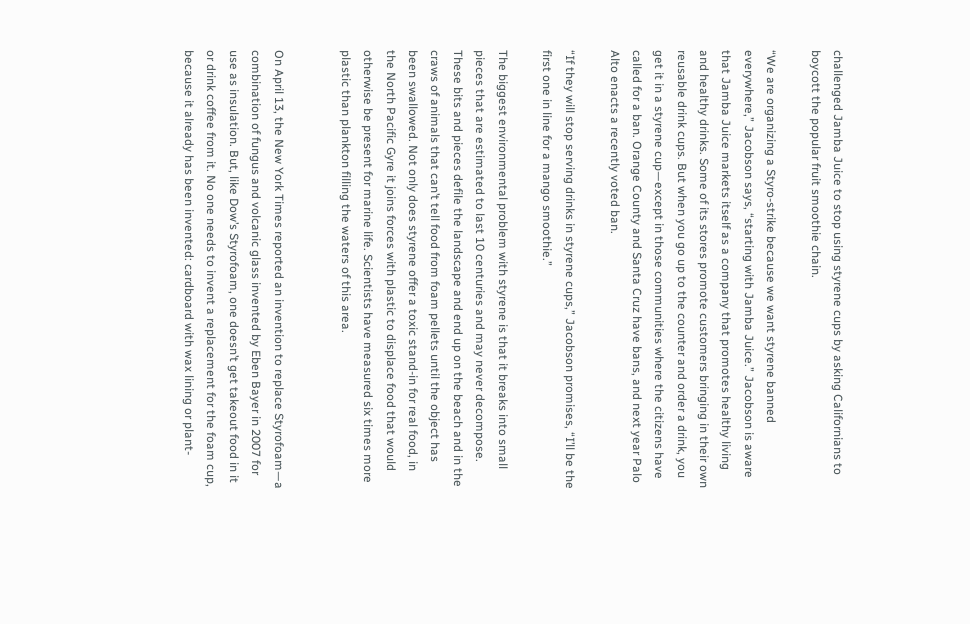challenged Jamba Juice to stop using styrene cups by asking Californians to boycott the popular fruit smoothie chain.

“We are organizing a Styro-strike because we want styrene banned everywhere,” Jacobson says, “starting with Jamba Juice.” Jacobson is aware that Jamba Juice markets itself as a company that promotes healthy living and healthy drinks. Some of its stores promote customers bringing in their own reusable drink cups. But when you go up to the counter and order a drink, you get it in a styrene cup—except in those communities where the citizens have called for a ban. Orange County and Santa Cruz have bans, and next year Palo Alto enacts a recently voted ban.

“If they will stop serving drinks in styrene cups,” Jacobson promises, “I’ll be the first one in line for a mango smoothie.”

The biggest environmental problem with styrene is that it breaks into small pieces that are estimated to last 10 centuries and may never decompose. These bits and pieces defile the landscape and end up on the beach and in the craws of animals that can’t tell food from foam pellets until the object has been swallowed. Not only does styrene offer a toxic stand-in for real food, in the North Pacific Gyre it joins forces with plastic to displace food that would otherwise be present for marine life. Scientists have measured six times more plastic than plankton filling the waters of this area.


On April 13, the New York Times reported an invention to replace Styrofoam—a combination of fungus and volcanic glass invented by Eben Bayer in 2007 for use as insulation. But, like Dow’s Styrofoam, one doesn’t get takeout food in it or drink coffee from it. No one needs to invent a replacement for the foam cup, because it already has been invented: cardboard with wax lining or plant-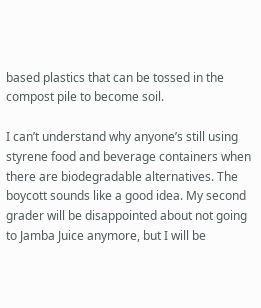based plastics that can be tossed in the compost pile to become soil.

I can’t understand why anyone’s still using styrene food and beverage containers when there are biodegradable alternatives. The boycott sounds like a good idea. My second grader will be disappointed about not going to Jamba Juice anymore, but I will be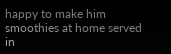happy to make him smoothies at home served in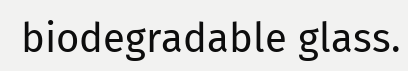biodegradable glass.